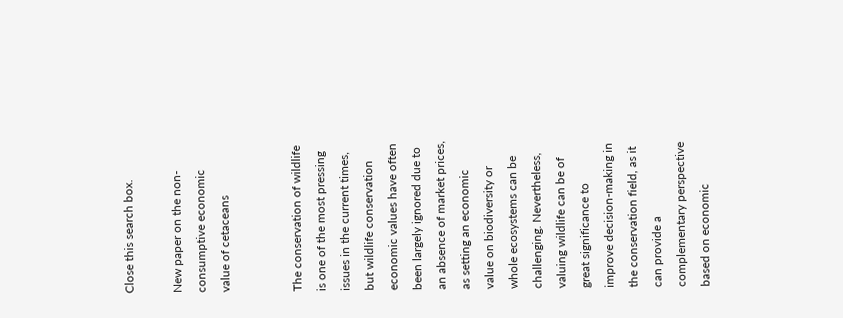Close this search box.

New paper on the non-consumptive economic value of cetaceans


The conservation of wildlife is one of the most pressing issues in the current times, but wildlife conservation economic values have often been largely ignored due to an absence of market prices, as setting an economic value on biodiversity or whole ecosystems can be challenging. Nevertheless, valuing wildlife can be of great significance to improve decision-making in the conservation field, as it can provide a complementary perspective based on economic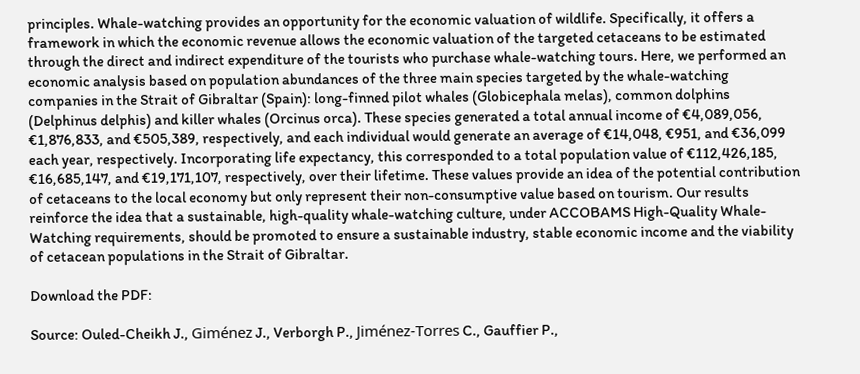principles. Whale-watching provides an opportunity for the economic valuation of wildlife. Specifically, it offers a framework in which the economic revenue allows the economic valuation of the targeted cetaceans to be estimated through the direct and indirect expenditure of the tourists who purchase whale-watching tours. Here, we performed an economic analysis based on population abundances of the three main species targeted by the whale-watching companies in the Strait of Gibraltar (Spain): long-finned pilot whales (Globicephala melas), common dolphins (Delphinus delphis) and killer whales (Orcinus orca). These species generated a total annual income of €4,089,056, €1,876,833, and €505,389, respectively, and each individual would generate an average of €14,048, €951, and €36,099 each year, respectively. Incorporating life expectancy, this corresponded to a total population value of €112,426,185, €16,685,147, and €19,171,107, respectively, over their lifetime. These values provide an idea of the potential contribution of cetaceans to the local economy but only represent their non-consumptive value based on tourism. Our results reinforce the idea that a sustainable, high-quality whale-watching culture, under ACCOBAMS High-Quality Whale-Watching requirements, should be promoted to ensure a sustainable industry, stable economic income and the viability of cetacean populations in the Strait of Gibraltar.

Download the PDF:

Source: Ouled-Cheikh J., Giménez J., Verborgh P., Jiménez-Torres C., Gauffier P.,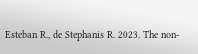Esteban R., de Stephanis R. 2023. The non-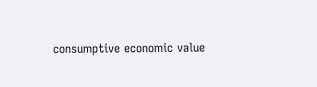consumptive economic value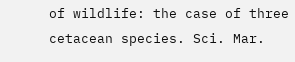of wildlife: the case of three cetacean species. Sci. Mar.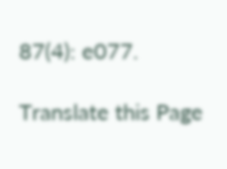87(4): e077.

Translate this Page